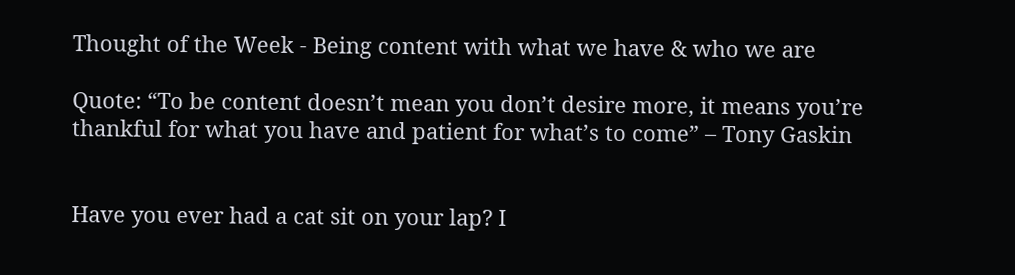Thought of the Week - Being content with what we have & who we are

Quote: “To be content doesn’t mean you don’t desire more, it means you’re thankful for what you have and patient for what’s to come” – Tony Gaskin


Have you ever had a cat sit on your lap? I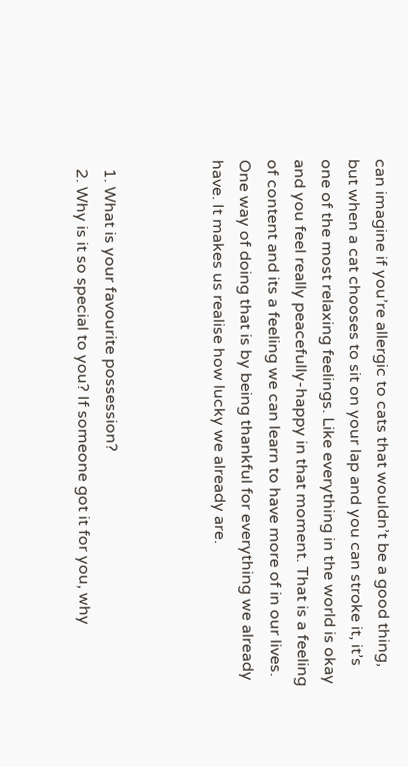can imagine if you’re allergic to cats that wouldn’t be a good thing, but when a cat chooses to sit on your lap and you can stroke it, it’s one of the most relaxing feelings. Like everything in the world is okay and you feel really peacefully-happy in that moment. That is a feeling of content and its a feeling we can learn to have more of in our lives. One way of doing that is by being thankful for everything we already have. It makes us realise how lucky we already are.



  1. What is your favourite possession?
  2. Why is it so special to you? If someone got it for you, why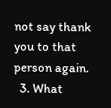not say thank you to that person again.
  3. What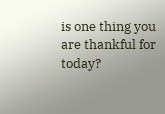is one thing you are thankful for today?